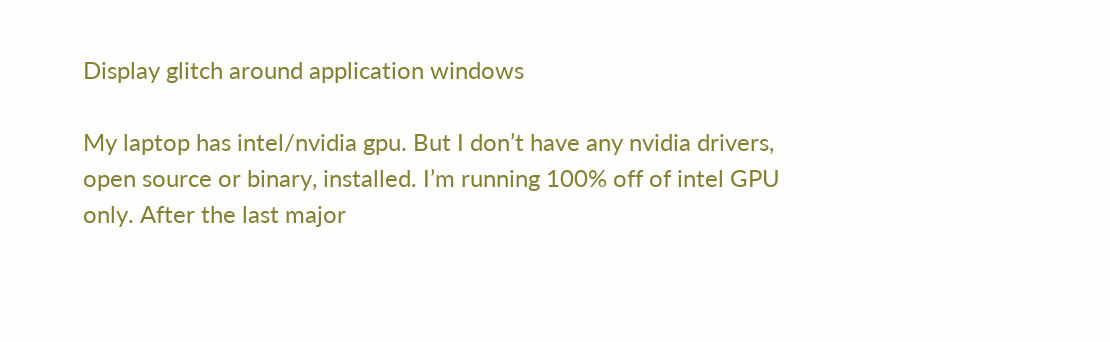Display glitch around application windows

My laptop has intel/nvidia gpu. But I don’t have any nvidia drivers, open source or binary, installed. I’m running 100% off of intel GPU only. After the last major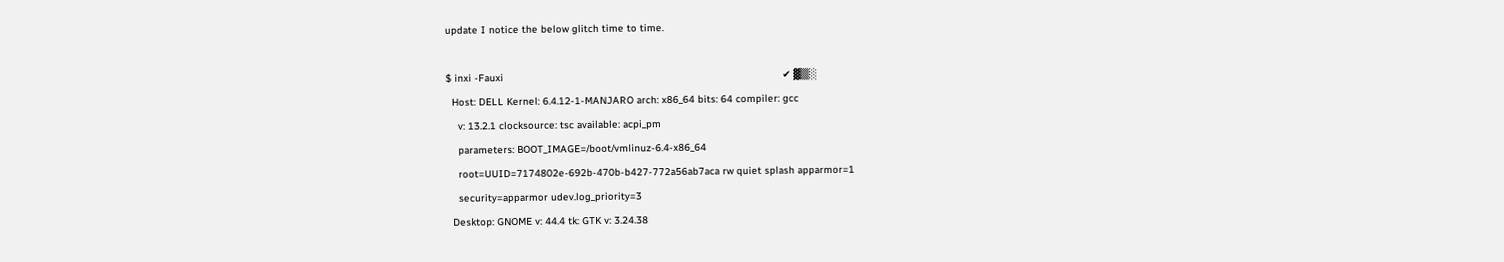update I notice the below glitch time to time.

$ inxi -Fauxi                                                                                             ✔ ▓▒░
  Host: DELL Kernel: 6.4.12-1-MANJARO arch: x86_64 bits: 64 compiler: gcc
    v: 13.2.1 clocksource: tsc available: acpi_pm
    parameters: BOOT_IMAGE=/boot/vmlinuz-6.4-x86_64
    root=UUID=7174802e-692b-470b-b427-772a56ab7aca rw quiet splash apparmor=1
    security=apparmor udev.log_priority=3
  Desktop: GNOME v: 44.4 tk: GTK v: 3.24.38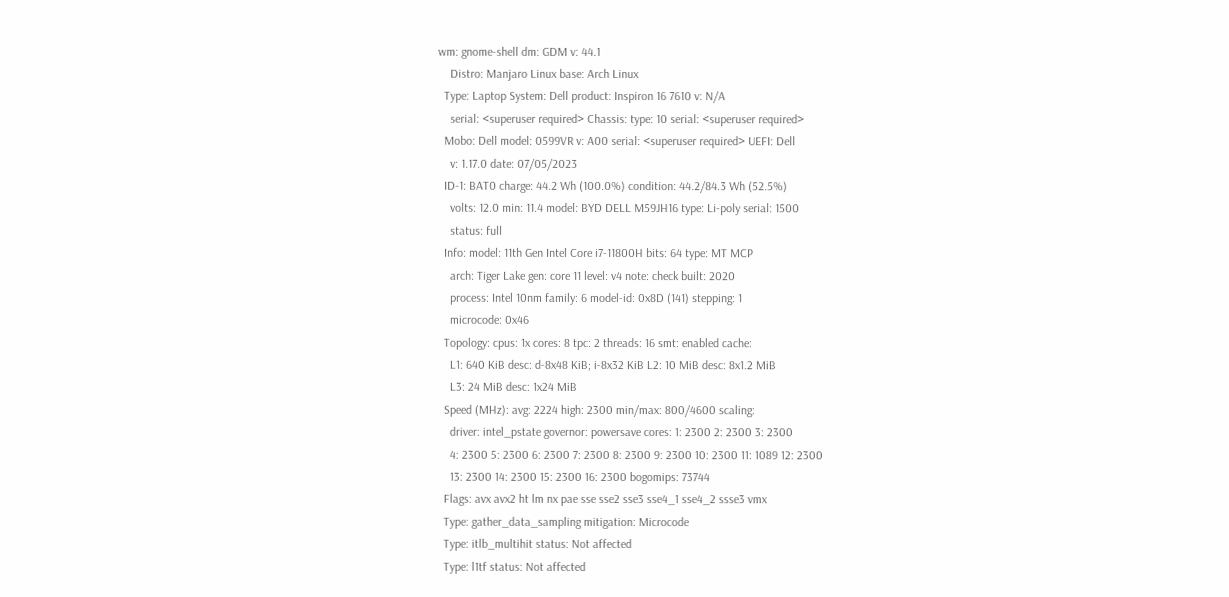wm: gnome-shell dm: GDM v: 44.1
    Distro: Manjaro Linux base: Arch Linux
  Type: Laptop System: Dell product: Inspiron 16 7610 v: N/A
    serial: <superuser required> Chassis: type: 10 serial: <superuser required>
  Mobo: Dell model: 0599VR v: A00 serial: <superuser required> UEFI: Dell
    v: 1.17.0 date: 07/05/2023
  ID-1: BAT0 charge: 44.2 Wh (100.0%) condition: 44.2/84.3 Wh (52.5%)
    volts: 12.0 min: 11.4 model: BYD DELL M59JH16 type: Li-poly serial: 1500
    status: full
  Info: model: 11th Gen Intel Core i7-11800H bits: 64 type: MT MCP
    arch: Tiger Lake gen: core 11 level: v4 note: check built: 2020
    process: Intel 10nm family: 6 model-id: 0x8D (141) stepping: 1
    microcode: 0x46
  Topology: cpus: 1x cores: 8 tpc: 2 threads: 16 smt: enabled cache:
    L1: 640 KiB desc: d-8x48 KiB; i-8x32 KiB L2: 10 MiB desc: 8x1.2 MiB
    L3: 24 MiB desc: 1x24 MiB
  Speed (MHz): avg: 2224 high: 2300 min/max: 800/4600 scaling:
    driver: intel_pstate governor: powersave cores: 1: 2300 2: 2300 3: 2300
    4: 2300 5: 2300 6: 2300 7: 2300 8: 2300 9: 2300 10: 2300 11: 1089 12: 2300
    13: 2300 14: 2300 15: 2300 16: 2300 bogomips: 73744
  Flags: avx avx2 ht lm nx pae sse sse2 sse3 sse4_1 sse4_2 ssse3 vmx
  Type: gather_data_sampling mitigation: Microcode
  Type: itlb_multihit status: Not affected
  Type: l1tf status: Not affected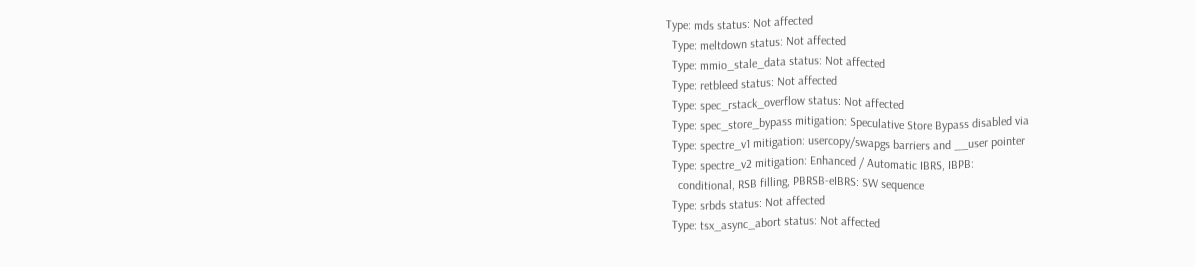Type: mds status: Not affected
  Type: meltdown status: Not affected
  Type: mmio_stale_data status: Not affected
  Type: retbleed status: Not affected
  Type: spec_rstack_overflow status: Not affected
  Type: spec_store_bypass mitigation: Speculative Store Bypass disabled via
  Type: spectre_v1 mitigation: usercopy/swapgs barriers and __user pointer
  Type: spectre_v2 mitigation: Enhanced / Automatic IBRS, IBPB:
    conditional, RSB filling, PBRSB-eIBRS: SW sequence
  Type: srbds status: Not affected
  Type: tsx_async_abort status: Not affected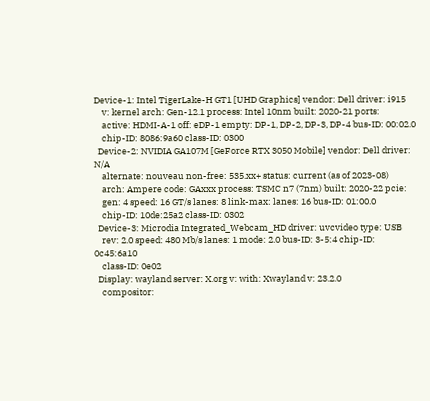Device-1: Intel TigerLake-H GT1 [UHD Graphics] vendor: Dell driver: i915
    v: kernel arch: Gen-12.1 process: Intel 10nm built: 2020-21 ports:
    active: HDMI-A-1 off: eDP-1 empty: DP-1, DP-2, DP-3, DP-4 bus-ID: 00:02.0
    chip-ID: 8086:9a60 class-ID: 0300
  Device-2: NVIDIA GA107M [GeForce RTX 3050 Mobile] vendor: Dell driver: N/A
    alternate: nouveau non-free: 535.xx+ status: current (as of 2023-08)
    arch: Ampere code: GAxxx process: TSMC n7 (7nm) built: 2020-22 pcie:
    gen: 4 speed: 16 GT/s lanes: 8 link-max: lanes: 16 bus-ID: 01:00.0
    chip-ID: 10de:25a2 class-ID: 0302
  Device-3: Microdia Integrated_Webcam_HD driver: uvcvideo type: USB
    rev: 2.0 speed: 480 Mb/s lanes: 1 mode: 2.0 bus-ID: 3-5:4 chip-ID: 0c45:6a10
    class-ID: 0e02
  Display: wayland server: X.org v: with: Xwayland v: 23.2.0
    compositor: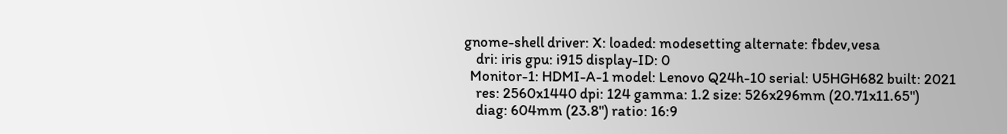gnome-shell driver: X: loaded: modesetting alternate: fbdev,vesa
    dri: iris gpu: i915 display-ID: 0
  Monitor-1: HDMI-A-1 model: Lenovo Q24h-10 serial: U5HGH682 built: 2021
    res: 2560x1440 dpi: 124 gamma: 1.2 size: 526x296mm (20.71x11.65")
    diag: 604mm (23.8") ratio: 16:9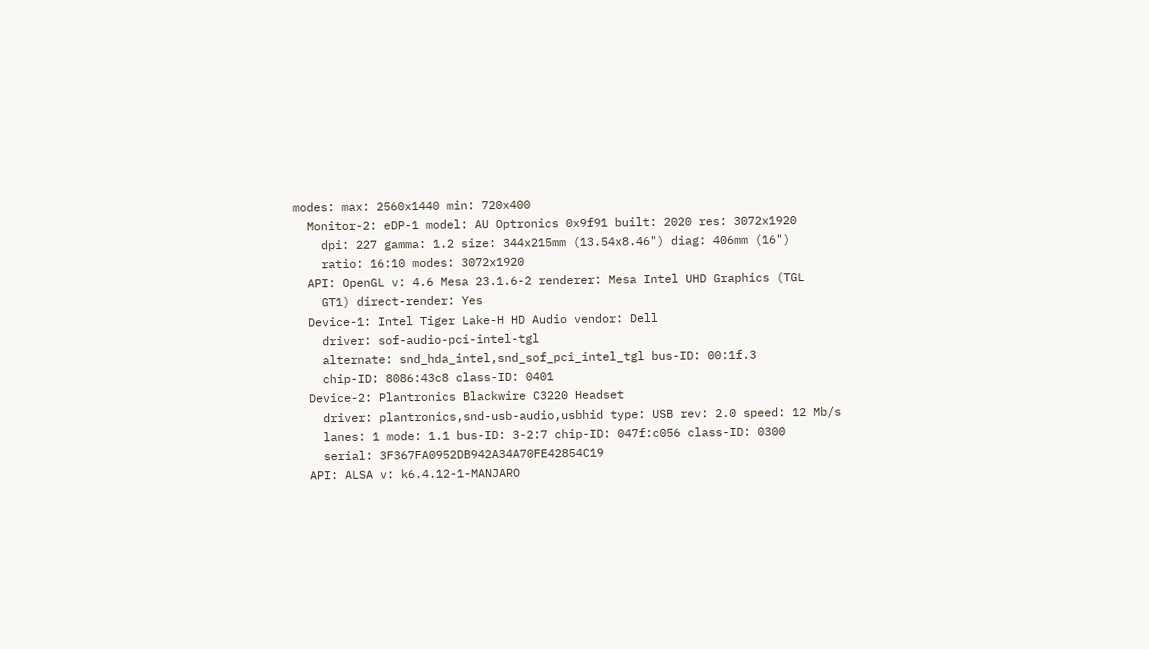modes: max: 2560x1440 min: 720x400
  Monitor-2: eDP-1 model: AU Optronics 0x9f91 built: 2020 res: 3072x1920
    dpi: 227 gamma: 1.2 size: 344x215mm (13.54x8.46") diag: 406mm (16")
    ratio: 16:10 modes: 3072x1920
  API: OpenGL v: 4.6 Mesa 23.1.6-2 renderer: Mesa Intel UHD Graphics (TGL
    GT1) direct-render: Yes
  Device-1: Intel Tiger Lake-H HD Audio vendor: Dell
    driver: sof-audio-pci-intel-tgl
    alternate: snd_hda_intel,snd_sof_pci_intel_tgl bus-ID: 00:1f.3
    chip-ID: 8086:43c8 class-ID: 0401
  Device-2: Plantronics Blackwire C3220 Headset
    driver: plantronics,snd-usb-audio,usbhid type: USB rev: 2.0 speed: 12 Mb/s
    lanes: 1 mode: 1.1 bus-ID: 3-2:7 chip-ID: 047f:c056 class-ID: 0300
    serial: 3F367FA0952DB942A34A70FE42854C19
  API: ALSA v: k6.4.12-1-MANJARO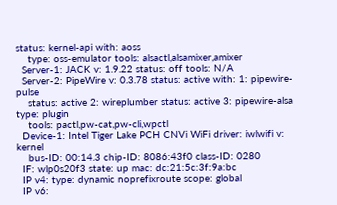status: kernel-api with: aoss
    type: oss-emulator tools: alsactl,alsamixer,amixer
  Server-1: JACK v: 1.9.22 status: off tools: N/A
  Server-2: PipeWire v: 0.3.78 status: active with: 1: pipewire-pulse
    status: active 2: wireplumber status: active 3: pipewire-alsa type: plugin
    tools: pactl,pw-cat,pw-cli,wpctl
  Device-1: Intel Tiger Lake PCH CNVi WiFi driver: iwlwifi v: kernel
    bus-ID: 00:14.3 chip-ID: 8086:43f0 class-ID: 0280
  IF: wlp0s20f3 state: up mac: dc:21:5c:3f:9a:bc
  IP v4: type: dynamic noprefixroute scope: global
  IP v6: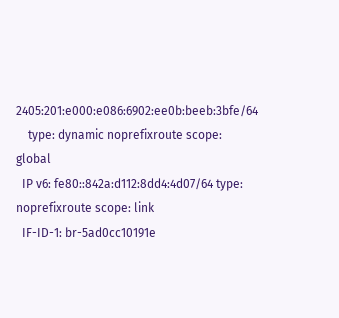2405:201:e000:e086:6902:ee0b:beeb:3bfe/64
    type: dynamic noprefixroute scope: global
  IP v6: fe80::842a:d112:8dd4:4d07/64 type: noprefixroute scope: link
  IF-ID-1: br-5ad0cc10191e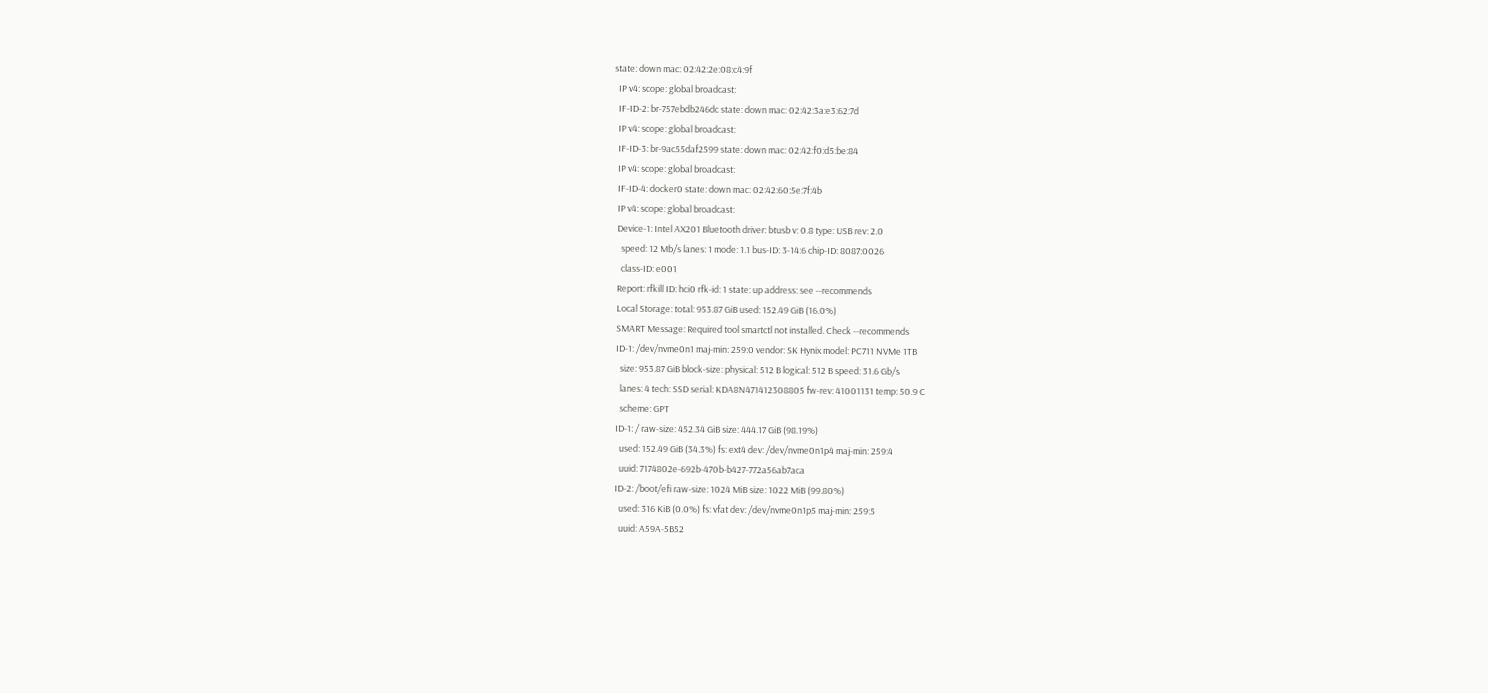state: down mac: 02:42:2e:08:c4:9f
  IP v4: scope: global broadcast:
  IF-ID-2: br-757ebdb246dc state: down mac: 02:42:3a:e3:62:7d
  IP v4: scope: global broadcast:
  IF-ID-3: br-9ac55daf2599 state: down mac: 02:42:f0:d5:be:84
  IP v4: scope: global broadcast:
  IF-ID-4: docker0 state: down mac: 02:42:60:5e:7f:4b
  IP v4: scope: global broadcast:
  Device-1: Intel AX201 Bluetooth driver: btusb v: 0.8 type: USB rev: 2.0
    speed: 12 Mb/s lanes: 1 mode: 1.1 bus-ID: 3-14:6 chip-ID: 8087:0026
    class-ID: e001
  Report: rfkill ID: hci0 rfk-id: 1 state: up address: see --recommends
  Local Storage: total: 953.87 GiB used: 152.49 GiB (16.0%)
  SMART Message: Required tool smartctl not installed. Check --recommends
  ID-1: /dev/nvme0n1 maj-min: 259:0 vendor: SK Hynix model: PC711 NVMe 1TB
    size: 953.87 GiB block-size: physical: 512 B logical: 512 B speed: 31.6 Gb/s
    lanes: 4 tech: SSD serial: KDA8N471412308805 fw-rev: 41001131 temp: 50.9 C
    scheme: GPT
  ID-1: / raw-size: 452.34 GiB size: 444.17 GiB (98.19%)
    used: 152.49 GiB (34.3%) fs: ext4 dev: /dev/nvme0n1p4 maj-min: 259:4
    uuid: 7174802e-692b-470b-b427-772a56ab7aca
  ID-2: /boot/efi raw-size: 1024 MiB size: 1022 MiB (99.80%)
    used: 316 KiB (0.0%) fs: vfat dev: /dev/nvme0n1p5 maj-min: 259:5
    uuid: A59A-5B52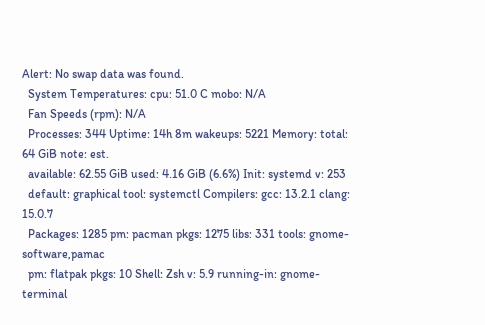Alert: No swap data was found.
  System Temperatures: cpu: 51.0 C mobo: N/A
  Fan Speeds (rpm): N/A
  Processes: 344 Uptime: 14h 8m wakeups: 5221 Memory: total: 64 GiB note: est.
  available: 62.55 GiB used: 4.16 GiB (6.6%) Init: systemd v: 253
  default: graphical tool: systemctl Compilers: gcc: 13.2.1 clang: 15.0.7
  Packages: 1285 pm: pacman pkgs: 1275 libs: 331 tools: gnome-software,pamac
  pm: flatpak pkgs: 10 Shell: Zsh v: 5.9 running-in: gnome-terminal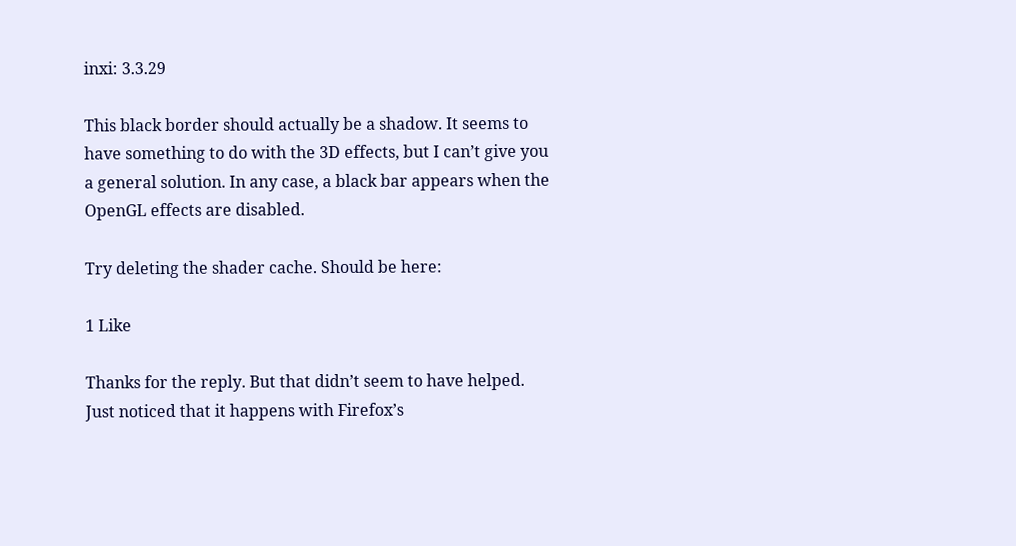inxi: 3.3.29

This black border should actually be a shadow. It seems to have something to do with the 3D effects, but I can’t give you a general solution. In any case, a black bar appears when the OpenGL effects are disabled.

Try deleting the shader cache. Should be here:

1 Like

Thanks for the reply. But that didn’t seem to have helped. Just noticed that it happens with Firefox’s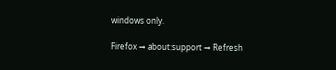windows only.

Firefox → about:support → Refresh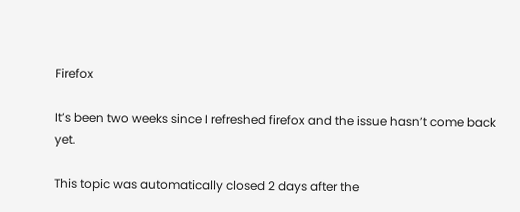Firefox

It’s been two weeks since I refreshed firefox and the issue hasn’t come back yet.

This topic was automatically closed 2 days after the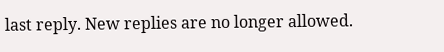last reply. New replies are no longer allowed.